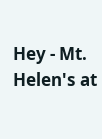Hey - Mt. Helen's at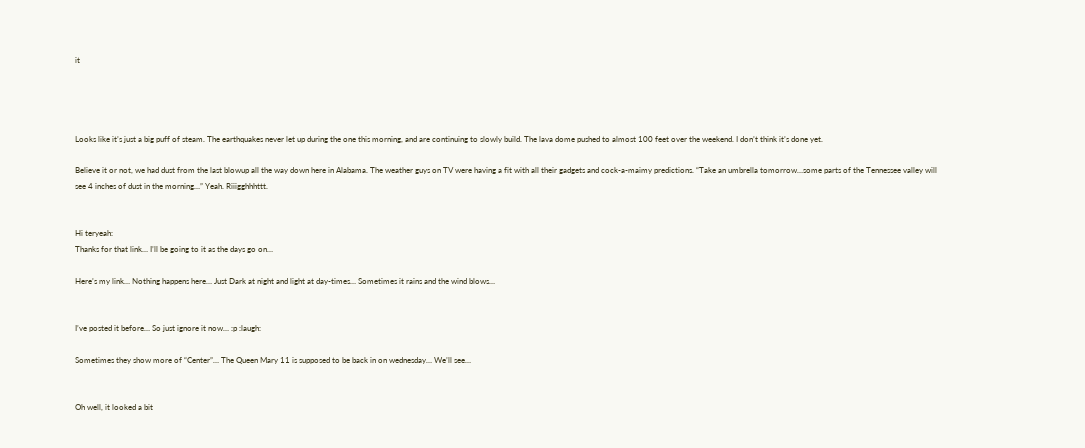it




Looks like it’s just a big puff of steam. The earthquakes never let up during the one this morning, and are continuing to slowly build. The lava dome pushed to almost 100 feet over the weekend. I don’t think it’s done yet.

Believe it or not, we had dust from the last blowup all the way down here in Alabama. The weather guys on TV were having a fit with all their gadgets and cock-a-maimy predictions. “Take an umbrella tomorrow…some parts of the Tennessee valley will see 4 inches of dust in the morning…” Yeah. Riiigghhhttt.


Hi teryeah:
Thanks for that link… I’ll be going to it as the days go on…

Here’s my link… Nothing happens here… Just Dark at night and light at day-times… Sometimes it rains and the wind blows…


I’ve posted it before… So just ignore it now… :p :laugh:

Sometimes they show more of “Center”… The Queen Mary 11 is supposed to be back in on wednesday… We’ll see…


Oh well, it looked a bit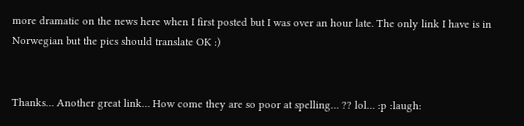more dramatic on the news here when I first posted but I was over an hour late. The only link I have is in Norwegian but the pics should translate OK :)


Thanks… Another great link… How come they are so poor at spelling… ?? lol… :p :laugh: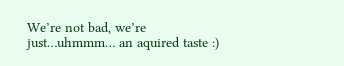We’re not bad, we’re just…uhmmm… an aquired taste :)